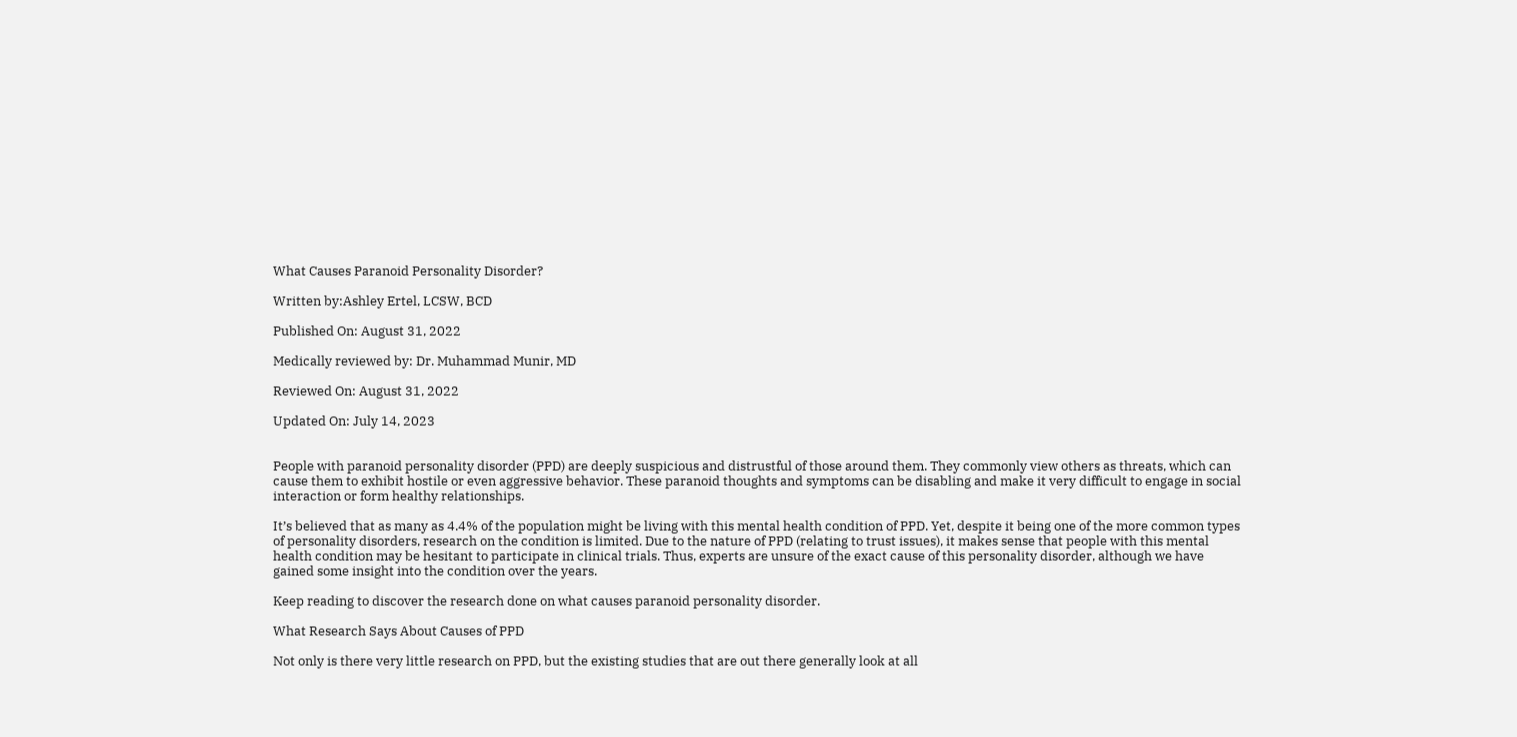What Causes Paranoid Personality Disorder?

Written by:Ashley Ertel, LCSW, BCD

Published On: August 31, 2022

Medically reviewed by: Dr. Muhammad Munir, MD

Reviewed On: August 31, 2022

Updated On: July 14, 2023


People with paranoid personality disorder (PPD) are deeply suspicious and distrustful of those around them. They commonly view others as threats, which can cause them to exhibit hostile or even aggressive behavior. These paranoid thoughts and symptoms can be disabling and make it very difficult to engage in social interaction or form healthy relationships.

It’s believed that as many as 4.4% of the population might be living with this mental health condition of PPD. Yet, despite it being one of the more common types of personality disorders, research on the condition is limited. Due to the nature of PPD (relating to trust issues), it makes sense that people with this mental health condition may be hesitant to participate in clinical trials. Thus, experts are unsure of the exact cause of this personality disorder, although we have gained some insight into the condition over the years.

Keep reading to discover the research done on what causes paranoid personality disorder.

What Research Says About Causes of PPD

Not only is there very little research on PPD, but the existing studies that are out there generally look at all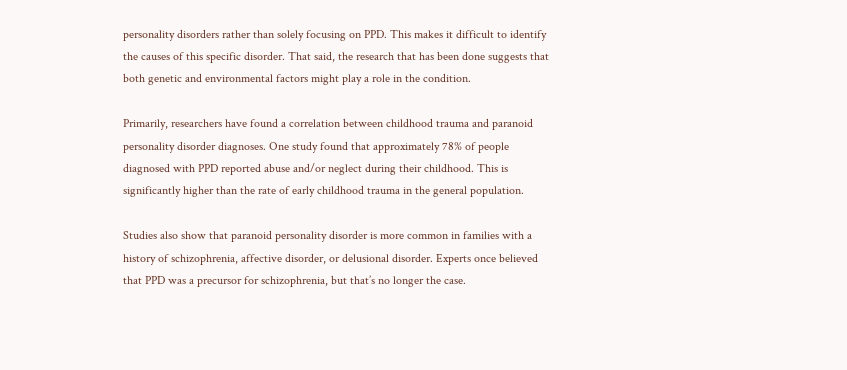personality disorders rather than solely focusing on PPD. This makes it difficult to identify the causes of this specific disorder. That said, the research that has been done suggests that both genetic and environmental factors might play a role in the condition.

Primarily, researchers have found a correlation between childhood trauma and paranoid personality disorder diagnoses. One study found that approximately 78% of people diagnosed with PPD reported abuse and/or neglect during their childhood. This is significantly higher than the rate of early childhood trauma in the general population.

Studies also show that paranoid personality disorder is more common in families with a history of schizophrenia, affective disorder, or delusional disorder. Experts once believed that PPD was a precursor for schizophrenia, but that’s no longer the case.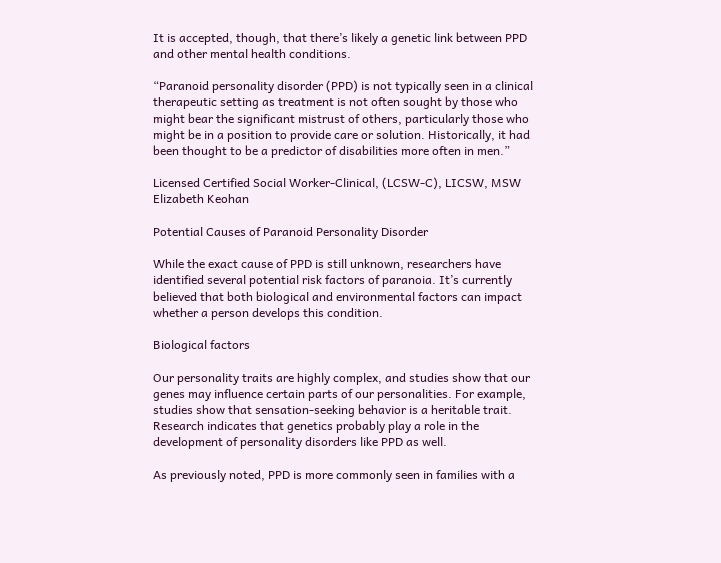It is accepted, though, that there’s likely a genetic link between PPD and other mental health conditions.

“Paranoid personality disorder (PPD) is not typically seen in a clinical therapeutic setting as treatment is not often sought by those who might bear the significant mistrust of others, particularly those who might be in a position to provide care or solution. Historically, it had been thought to be a predictor of disabilities more often in men.”

Licensed Certified Social Worker-Clinical, (LCSW-C), LICSW, MSW Elizabeth Keohan

Potential Causes of Paranoid Personality Disorder

While the exact cause of PPD is still unknown, researchers have identified several potential risk factors of paranoia. It’s currently believed that both biological and environmental factors can impact whether a person develops this condition.

Biological factors

Our personality traits are highly complex, and studies show that our genes may influence certain parts of our personalities. For example, studies show that sensation-seeking behavior is a heritable trait. Research indicates that genetics probably play a role in the development of personality disorders like PPD as well.

As previously noted, PPD is more commonly seen in families with a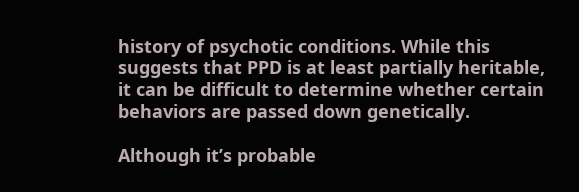history of psychotic conditions. While this suggests that PPD is at least partially heritable, it can be difficult to determine whether certain behaviors are passed down genetically.

Although it’s probable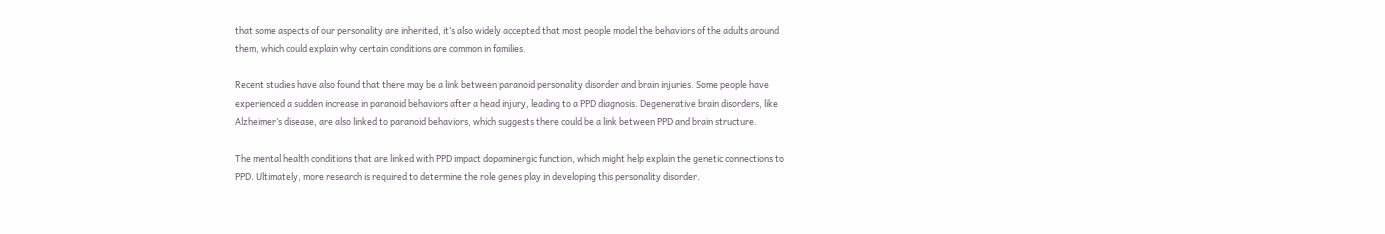that some aspects of our personality are inherited, it’s also widely accepted that most people model the behaviors of the adults around them, which could explain why certain conditions are common in families.

Recent studies have also found that there may be a link between paranoid personality disorder and brain injuries. Some people have experienced a sudden increase in paranoid behaviors after a head injury, leading to a PPD diagnosis. Degenerative brain disorders, like Alzheimer’s disease, are also linked to paranoid behaviors, which suggests there could be a link between PPD and brain structure.

The mental health conditions that are linked with PPD impact dopaminergic function, which might help explain the genetic connections to PPD. Ultimately, more research is required to determine the role genes play in developing this personality disorder.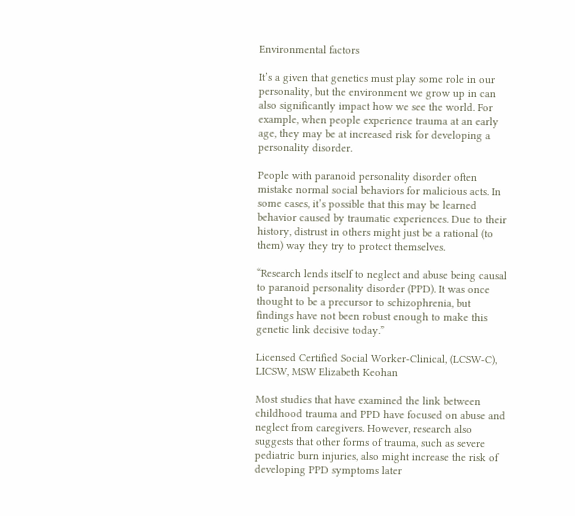Environmental factors

It’s a given that genetics must play some role in our personality, but the environment we grow up in can also significantly impact how we see the world. For example, when people experience trauma at an early age, they may be at increased risk for developing a personality disorder.

People with paranoid personality disorder often mistake normal social behaviors for malicious acts. In some cases, it’s possible that this may be learned behavior caused by traumatic experiences. Due to their history, distrust in others might just be a rational (to them) way they try to protect themselves.

“Research lends itself to neglect and abuse being causal to paranoid personality disorder (PPD). It was once thought to be a precursor to schizophrenia, but findings have not been robust enough to make this genetic link decisive today.”

Licensed Certified Social Worker-Clinical, (LCSW-C), LICSW, MSW Elizabeth Keohan

Most studies that have examined the link between childhood trauma and PPD have focused on abuse and neglect from caregivers. However, research also suggests that other forms of trauma, such as severe pediatric burn injuries, also might increase the risk of developing PPD symptoms later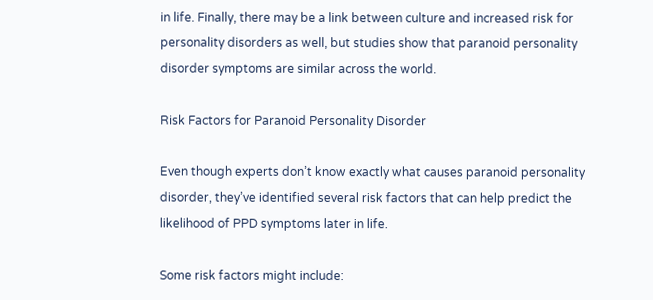in life. Finally, there may be a link between culture and increased risk for personality disorders as well, but studies show that paranoid personality disorder symptoms are similar across the world.

Risk Factors for Paranoid Personality Disorder

Even though experts don’t know exactly what causes paranoid personality disorder, they’ve identified several risk factors that can help predict the likelihood of PPD symptoms later in life.

Some risk factors might include: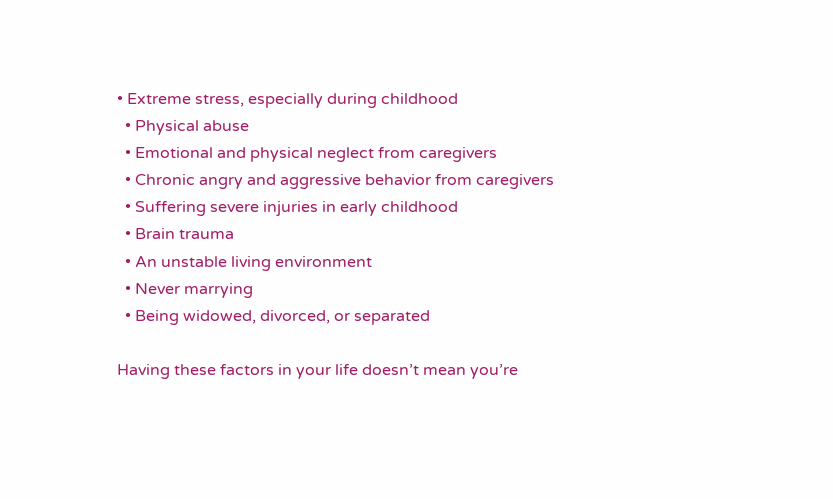• Extreme stress, especially during childhood
  • Physical abuse
  • Emotional and physical neglect from caregivers
  • Chronic angry and aggressive behavior from caregivers
  • Suffering severe injuries in early childhood
  • Brain trauma
  • An unstable living environment
  • Never marrying
  • Being widowed, divorced, or separated

Having these factors in your life doesn’t mean you’re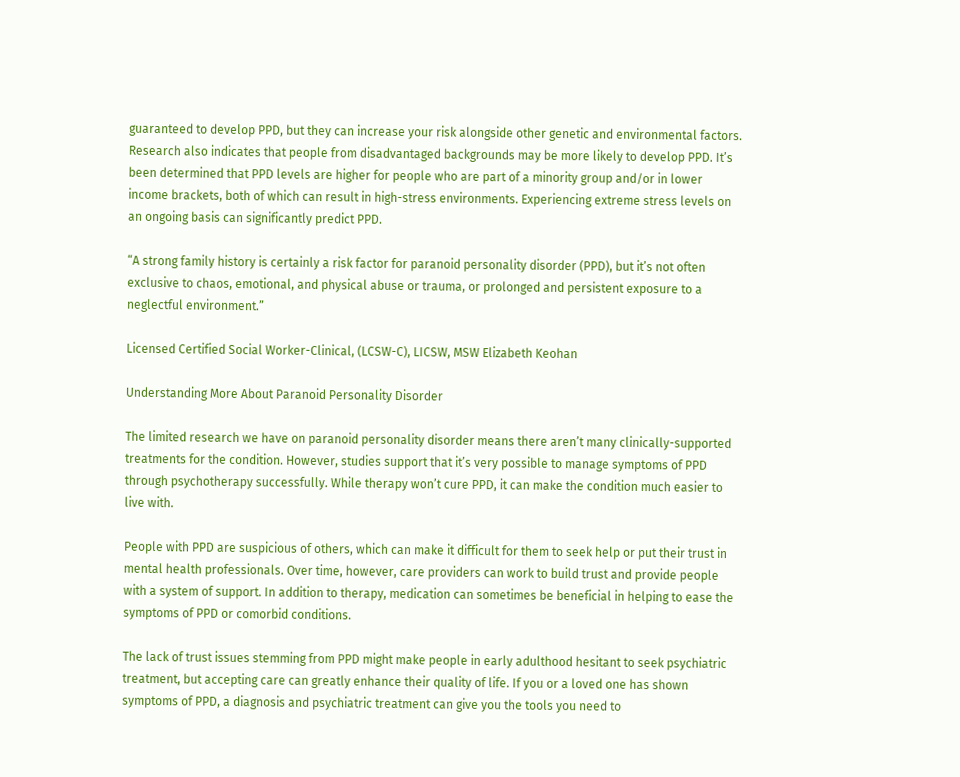guaranteed to develop PPD, but they can increase your risk alongside other genetic and environmental factors. Research also indicates that people from disadvantaged backgrounds may be more likely to develop PPD. It’s been determined that PPD levels are higher for people who are part of a minority group and/or in lower income brackets, both of which can result in high-stress environments. Experiencing extreme stress levels on an ongoing basis can significantly predict PPD.

“A strong family history is certainly a risk factor for paranoid personality disorder (PPD), but it’s not often exclusive to chaos, emotional, and physical abuse or trauma, or prolonged and persistent exposure to a neglectful environment.”

Licensed Certified Social Worker-Clinical, (LCSW-C), LICSW, MSW Elizabeth Keohan

Understanding More About Paranoid Personality Disorder

The limited research we have on paranoid personality disorder means there aren’t many clinically-supported treatments for the condition. However, studies support that it’s very possible to manage symptoms of PPD through psychotherapy successfully. While therapy won’t cure PPD, it can make the condition much easier to live with.

People with PPD are suspicious of others, which can make it difficult for them to seek help or put their trust in mental health professionals. Over time, however, care providers can work to build trust and provide people with a system of support. In addition to therapy, medication can sometimes be beneficial in helping to ease the symptoms of PPD or comorbid conditions.

The lack of trust issues stemming from PPD might make people in early adulthood hesitant to seek psychiatric treatment, but accepting care can greatly enhance their quality of life. If you or a loved one has shown symptoms of PPD, a diagnosis and psychiatric treatment can give you the tools you need to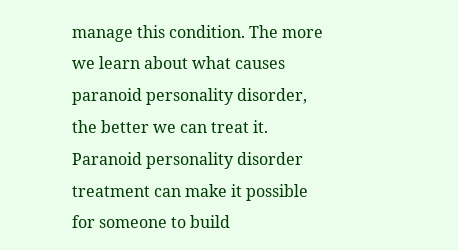manage this condition. The more we learn about what causes paranoid personality disorder, the better we can treat it. Paranoid personality disorder treatment can make it possible for someone to build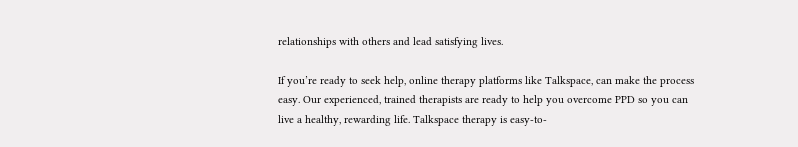relationships with others and lead satisfying lives.

If you’re ready to seek help, online therapy platforms like Talkspace, can make the process easy. Our experienced, trained therapists are ready to help you overcome PPD so you can live a healthy, rewarding life. Talkspace therapy is easy-to-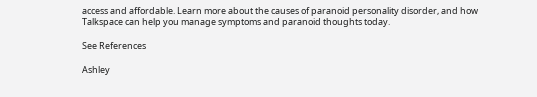access and affordable. Learn more about the causes of paranoid personality disorder, and how Talkspace can help you manage symptoms and paranoid thoughts today.

See References

Ashley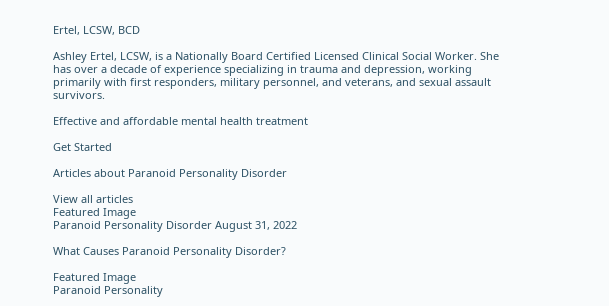Ertel, LCSW, BCD

Ashley Ertel, LCSW, is a Nationally Board Certified Licensed Clinical Social Worker. She has over a decade of experience specializing in trauma and depression, working primarily with first responders, military personnel, and veterans, and sexual assault survivors.

Effective and affordable mental health treatment

Get Started

Articles about Paranoid Personality Disorder

View all articles
Featured Image
Paranoid Personality Disorder August 31, 2022

What Causes Paranoid Personality Disorder?

Featured Image
Paranoid Personality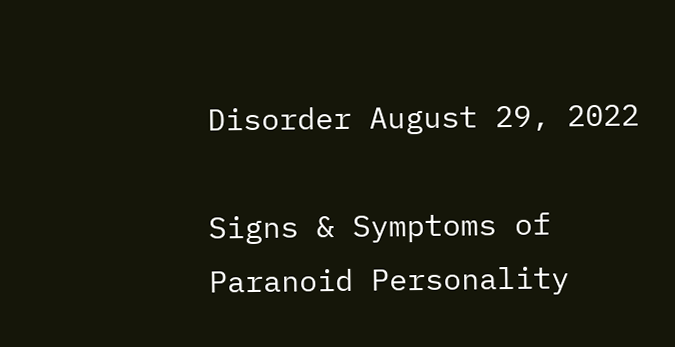Disorder August 29, 2022

Signs & Symptoms of Paranoid Personality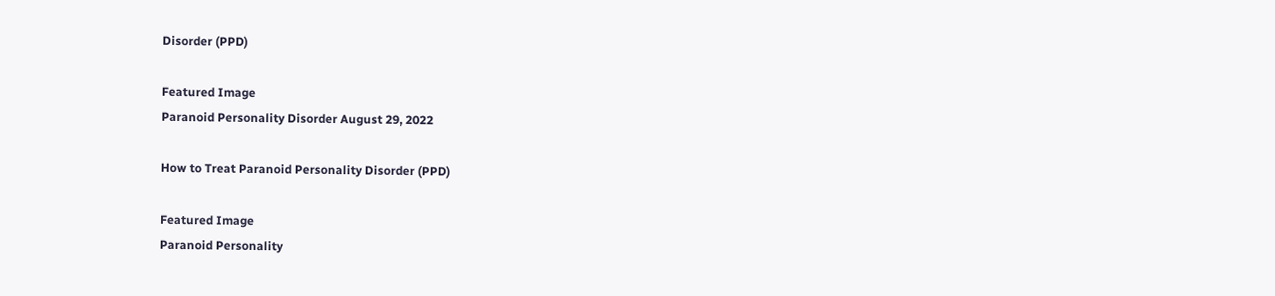Disorder (PPD)

Featured Image
Paranoid Personality Disorder August 29, 2022

How to Treat Paranoid Personality Disorder (PPD)

Featured Image
Paranoid Personality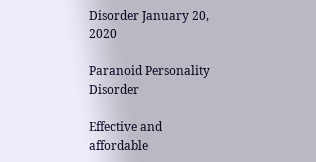Disorder January 20, 2020

Paranoid Personality Disorder

Effective and affordable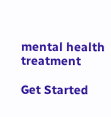mental health treatment

Get Started